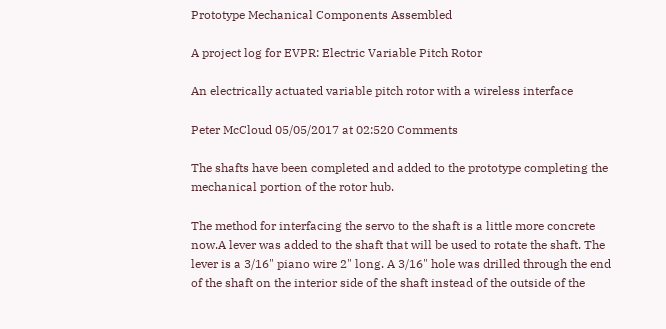Prototype Mechanical Components Assembled

A project log for EVPR: Electric Variable Pitch Rotor

An electrically actuated variable pitch rotor with a wireless interface

Peter McCloud 05/05/2017 at 02:520 Comments

The shafts have been completed and added to the prototype completing the mechanical portion of the rotor hub.

The method for interfacing the servo to the shaft is a little more concrete now.A lever was added to the shaft that will be used to rotate the shaft. The lever is a 3/16" piano wire 2" long. A 3/16" hole was drilled through the end of the shaft on the interior side of the shaft instead of the outside of the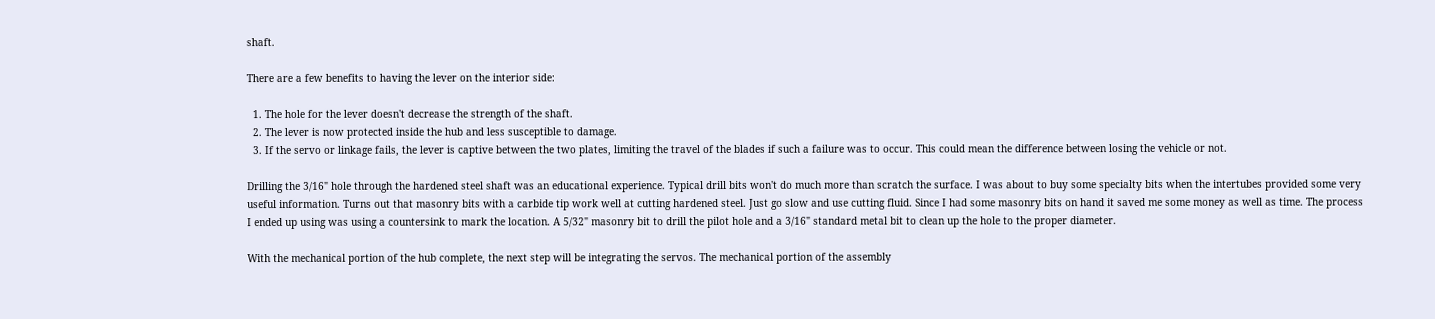shaft.

There are a few benefits to having the lever on the interior side:

  1. The hole for the lever doesn't decrease the strength of the shaft.
  2. The lever is now protected inside the hub and less susceptible to damage.
  3. If the servo or linkage fails, the lever is captive between the two plates, limiting the travel of the blades if such a failure was to occur. This could mean the difference between losing the vehicle or not.

Drilling the 3/16" hole through the hardened steel shaft was an educational experience. Typical drill bits won't do much more than scratch the surface. I was about to buy some specialty bits when the intertubes provided some very useful information. Turns out that masonry bits with a carbide tip work well at cutting hardened steel. Just go slow and use cutting fluid. Since I had some masonry bits on hand it saved me some money as well as time. The process I ended up using was using a countersink to mark the location. A 5/32" masonry bit to drill the pilot hole and a 3/16" standard metal bit to clean up the hole to the proper diameter.

With the mechanical portion of the hub complete, the next step will be integrating the servos. The mechanical portion of the assembly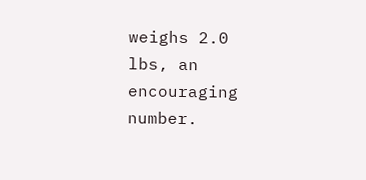weighs 2.0 lbs, an encouraging number.